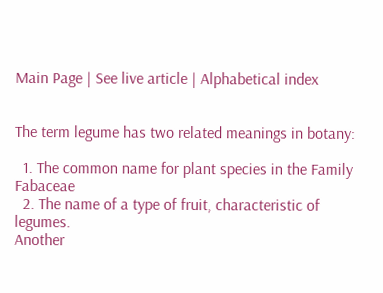Main Page | See live article | Alphabetical index


The term legume has two related meanings in botany:

  1. The common name for plant species in the Family Fabaceae
  2. The name of a type of fruit, characteristic of legumes.
Another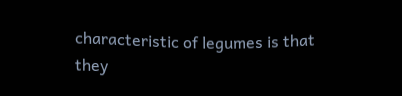characteristic of legumes is that they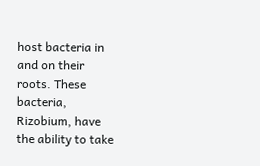host bacteria in and on their roots. These bacteria, Rizobium, have the ability to take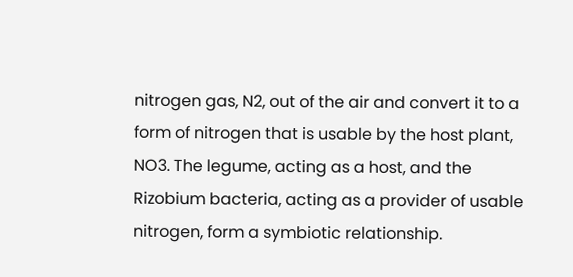nitrogen gas, N2, out of the air and convert it to a form of nitrogen that is usable by the host plant, NO3. The legume, acting as a host, and the Rizobium bacteria, acting as a provider of usable nitrogen, form a symbiotic relationship.